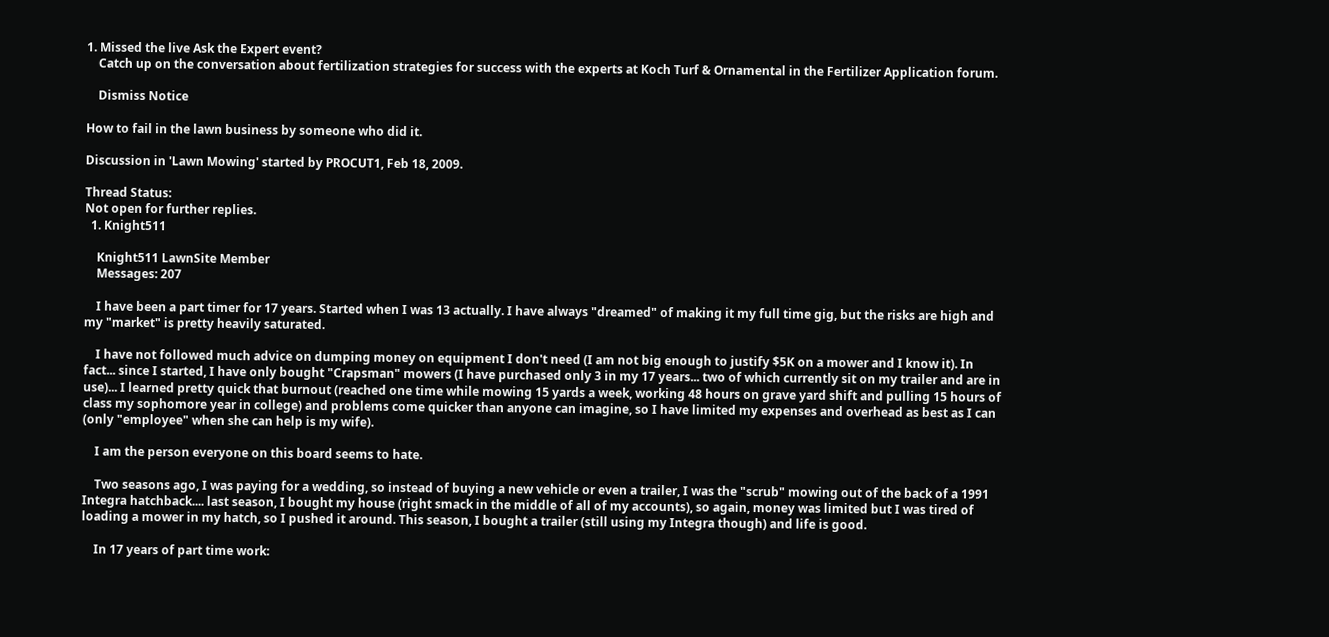1. Missed the live Ask the Expert event?
    Catch up on the conversation about fertilization strategies for success with the experts at Koch Turf & Ornamental in the Fertilizer Application forum.

    Dismiss Notice

How to fail in the lawn business by someone who did it.

Discussion in 'Lawn Mowing' started by PROCUT1, Feb 18, 2009.

Thread Status:
Not open for further replies.
  1. Knight511

    Knight511 LawnSite Member
    Messages: 207

    I have been a part timer for 17 years. Started when I was 13 actually. I have always "dreamed" of making it my full time gig, but the risks are high and my "market" is pretty heavily saturated.

    I have not followed much advice on dumping money on equipment I don't need (I am not big enough to justify $5K on a mower and I know it). In fact... since I started, I have only bought "Crapsman" mowers (I have purchased only 3 in my 17 years... two of which currently sit on my trailer and are in use)... I learned pretty quick that burnout (reached one time while mowing 15 yards a week, working 48 hours on grave yard shift and pulling 15 hours of class my sophomore year in college) and problems come quicker than anyone can imagine, so I have limited my expenses and overhead as best as I can (only "employee" when she can help is my wife).

    I am the person everyone on this board seems to hate.

    Two seasons ago, I was paying for a wedding, so instead of buying a new vehicle or even a trailer, I was the "scrub" mowing out of the back of a 1991 Integra hatchback.... last season, I bought my house (right smack in the middle of all of my accounts), so again, money was limited but I was tired of loading a mower in my hatch, so I pushed it around. This season, I bought a trailer (still using my Integra though) and life is good.

    In 17 years of part time work: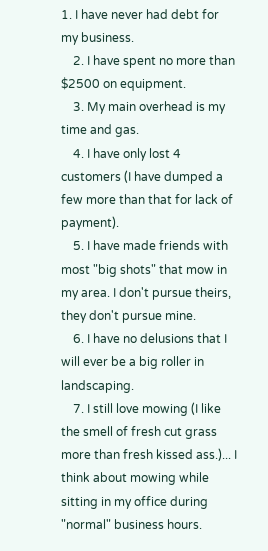1. I have never had debt for my business.
    2. I have spent no more than $2500 on equipment.
    3. My main overhead is my time and gas.
    4. I have only lost 4 customers (I have dumped a few more than that for lack of payment).
    5. I have made friends with most "big shots" that mow in my area. I don't pursue theirs, they don't pursue mine.
    6. I have no delusions that I will ever be a big roller in landscaping.
    7. I still love mowing (I like the smell of fresh cut grass more than fresh kissed ass.)... I think about mowing while sitting in my office during "normal" business hours.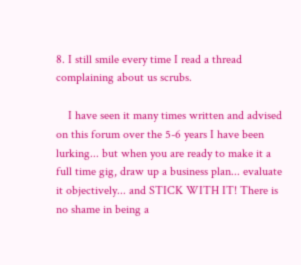8. I still smile every time I read a thread complaining about us scrubs.

    I have seen it many times written and advised on this forum over the 5-6 years I have been lurking... but when you are ready to make it a full time gig, draw up a business plan... evaluate it objectively... and STICK WITH IT! There is no shame in being a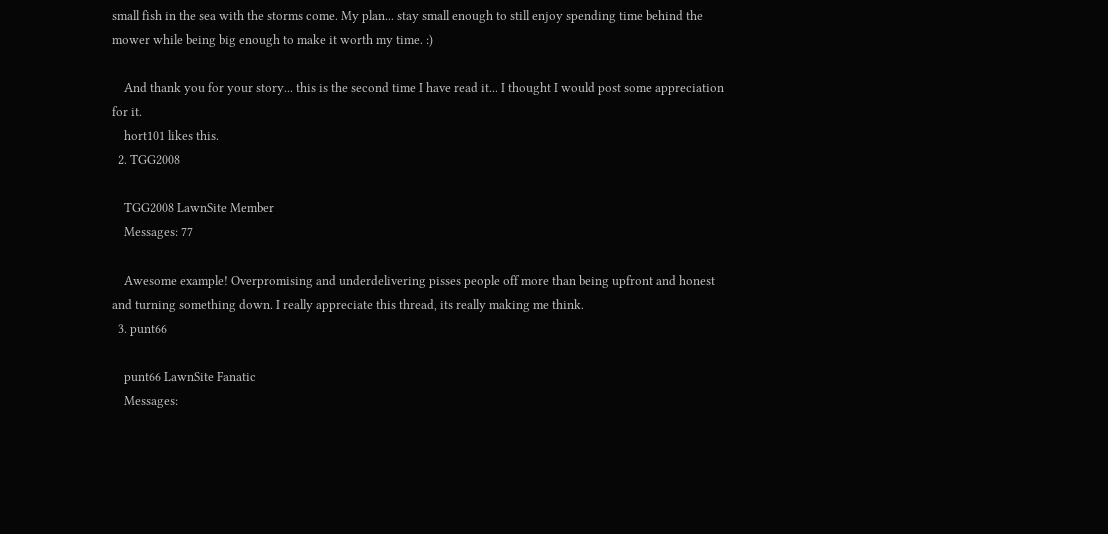small fish in the sea with the storms come. My plan... stay small enough to still enjoy spending time behind the mower while being big enough to make it worth my time. :)

    And thank you for your story... this is the second time I have read it... I thought I would post some appreciation for it.
    hort101 likes this.
  2. TGG2008

    TGG2008 LawnSite Member
    Messages: 77

    Awesome example! Overpromising and underdelivering pisses people off more than being upfront and honest and turning something down. I really appreciate this thread, its really making me think.
  3. punt66

    punt66 LawnSite Fanatic
    Messages: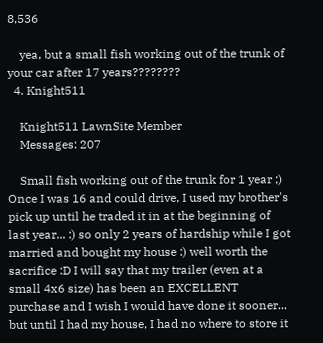8,536

    yea, but a small fish working out of the trunk of your car after 17 years????????
  4. Knight511

    Knight511 LawnSite Member
    Messages: 207

    Small fish working out of the trunk for 1 year ;) Once I was 16 and could drive, I used my brother's pick up until he traded it in at the beginning of last year... :) so only 2 years of hardship while I got married and bought my house :) well worth the sacrifice :D I will say that my trailer (even at a small 4x6 size) has been an EXCELLENT purchase and I wish I would have done it sooner... but until I had my house, I had no where to store it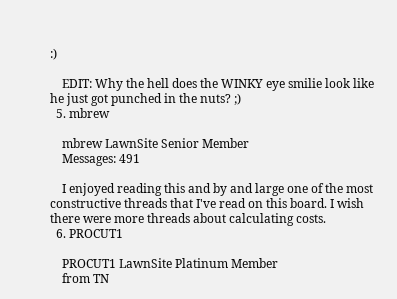:)

    EDIT: Why the hell does the WINKY eye smilie look like he just got punched in the nuts? ;)
  5. mbrew

    mbrew LawnSite Senior Member
    Messages: 491

    I enjoyed reading this and by and large one of the most constructive threads that I've read on this board. I wish there were more threads about calculating costs.
  6. PROCUT1

    PROCUT1 LawnSite Platinum Member
    from TN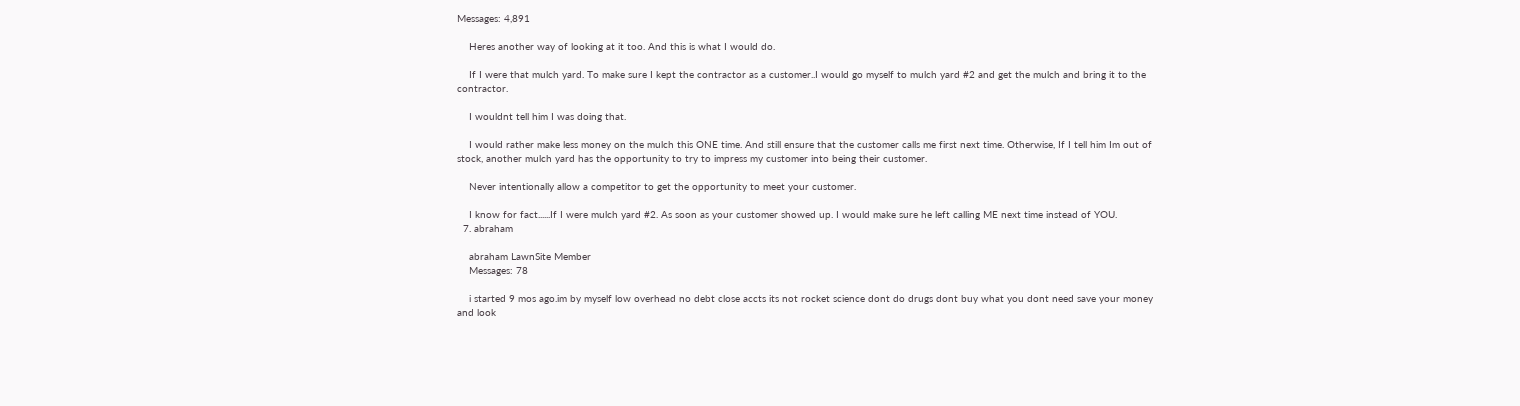Messages: 4,891

    Heres another way of looking at it too. And this is what I would do.

    If I were that mulch yard. To make sure I kept the contractor as a customer..I would go myself to mulch yard #2 and get the mulch and bring it to the contractor.

    I wouldnt tell him I was doing that.

    I would rather make less money on the mulch this ONE time. And still ensure that the customer calls me first next time. Otherwise, If I tell him Im out of stock, another mulch yard has the opportunity to try to impress my customer into being their customer.

    Never intentionally allow a competitor to get the opportunity to meet your customer.

    I know for fact......If I were mulch yard #2. As soon as your customer showed up. I would make sure he left calling ME next time instead of YOU.
  7. abraham

    abraham LawnSite Member
    Messages: 78

    i started 9 mos ago.im by myself low overhead no debt close accts its not rocket science dont do drugs dont buy what you dont need save your money and look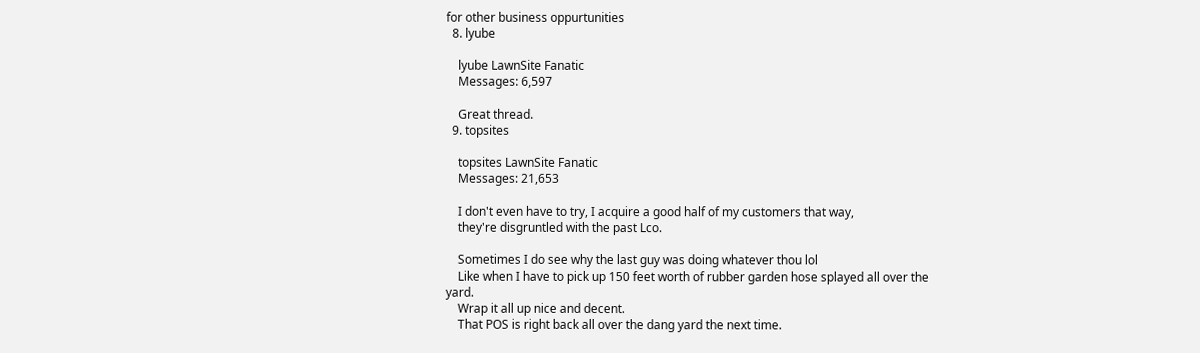for other business oppurtunities
  8. lyube

    lyube LawnSite Fanatic
    Messages: 6,597

    Great thread.
  9. topsites

    topsites LawnSite Fanatic
    Messages: 21,653

    I don't even have to try, I acquire a good half of my customers that way,
    they're disgruntled with the past Lco.

    Sometimes I do see why the last guy was doing whatever thou lol
    Like when I have to pick up 150 feet worth of rubber garden hose splayed all over the yard.
    Wrap it all up nice and decent.
    That POS is right back all over the dang yard the next time.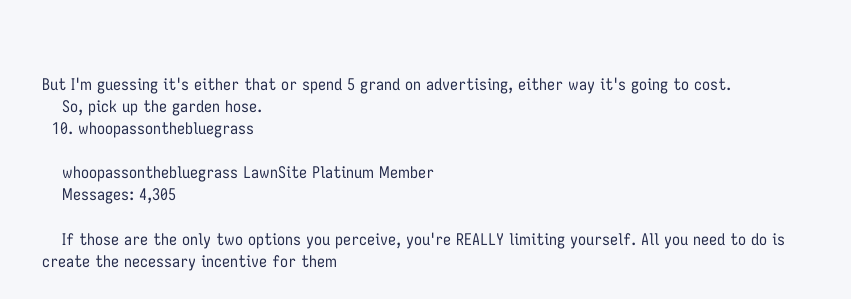But I'm guessing it's either that or spend 5 grand on advertising, either way it's going to cost.
    So, pick up the garden hose.
  10. whoopassonthebluegrass

    whoopassonthebluegrass LawnSite Platinum Member
    Messages: 4,305

    If those are the only two options you perceive, you're REALLY limiting yourself. All you need to do is create the necessary incentive for them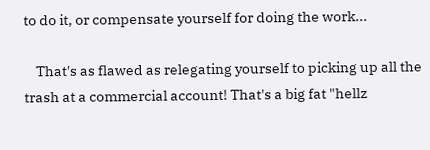to do it, or compensate yourself for doing the work...

    That's as flawed as relegating yourself to picking up all the trash at a commercial account! That's a big fat "hellz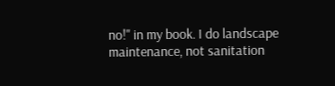no!" in my book. I do landscape maintenance, not sanitation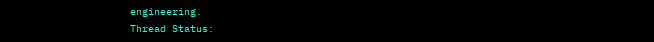engineering.
Thread Status: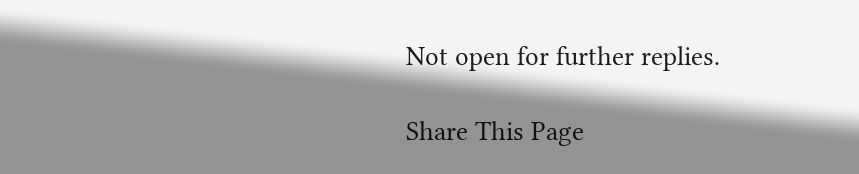Not open for further replies.

Share This Page